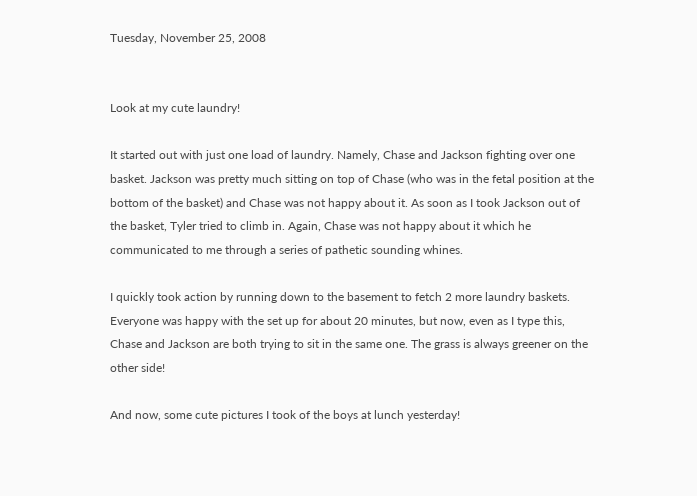Tuesday, November 25, 2008


Look at my cute laundry!

It started out with just one load of laundry. Namely, Chase and Jackson fighting over one basket. Jackson was pretty much sitting on top of Chase (who was in the fetal position at the bottom of the basket) and Chase was not happy about it. As soon as I took Jackson out of the basket, Tyler tried to climb in. Again, Chase was not happy about it which he communicated to me through a series of pathetic sounding whines.

I quickly took action by running down to the basement to fetch 2 more laundry baskets. Everyone was happy with the set up for about 20 minutes, but now, even as I type this, Chase and Jackson are both trying to sit in the same one. The grass is always greener on the other side!

And now, some cute pictures I took of the boys at lunch yesterday!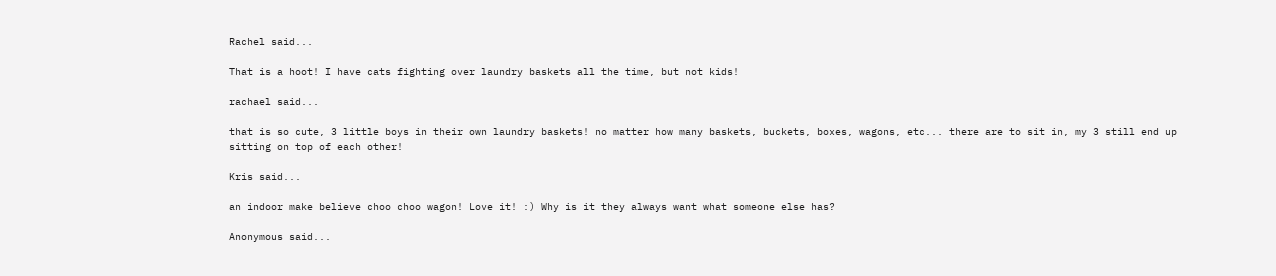Rachel said...

That is a hoot! I have cats fighting over laundry baskets all the time, but not kids!

rachael said...

that is so cute, 3 little boys in their own laundry baskets! no matter how many baskets, buckets, boxes, wagons, etc... there are to sit in, my 3 still end up sitting on top of each other!

Kris said...

an indoor make believe choo choo wagon! Love it! :) Why is it they always want what someone else has?

Anonymous said...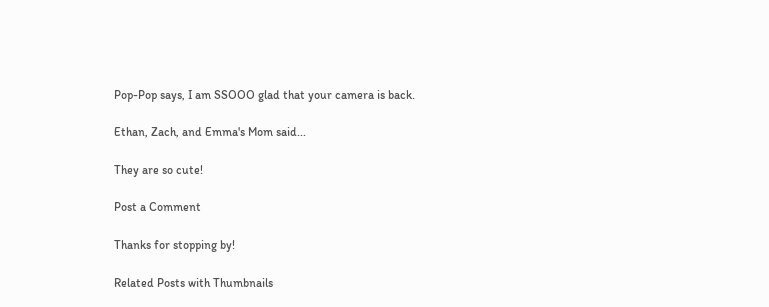Pop-Pop says, I am SSOOO glad that your camera is back.

Ethan, Zach, and Emma's Mom said...

They are so cute!

Post a Comment

Thanks for stopping by!

Related Posts with Thumbnails